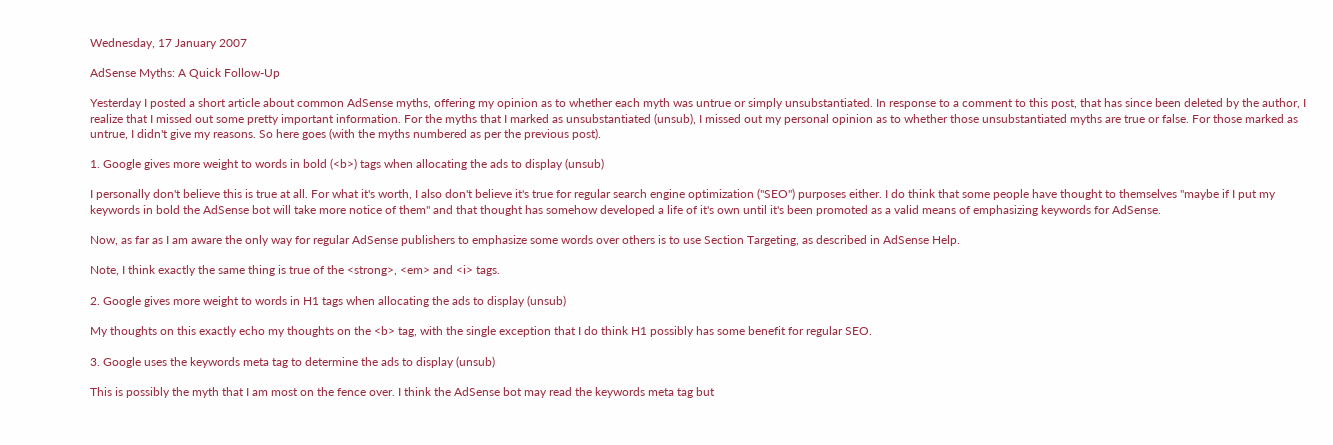Wednesday, 17 January 2007

AdSense Myths: A Quick Follow-Up

Yesterday I posted a short article about common AdSense myths, offering my opinion as to whether each myth was untrue or simply unsubstantiated. In response to a comment to this post, that has since been deleted by the author, I realize that I missed out some pretty important information. For the myths that I marked as unsubstantiated (unsub), I missed out my personal opinion as to whether those unsubstantiated myths are true or false. For those marked as untrue, I didn't give my reasons. So here goes (with the myths numbered as per the previous post).

1. Google gives more weight to words in bold (<b>) tags when allocating the ads to display (unsub)

I personally don't believe this is true at all. For what it's worth, I also don't believe it's true for regular search engine optimization ("SEO") purposes either. I do think that some people have thought to themselves "maybe if I put my keywords in bold the AdSense bot will take more notice of them" and that thought has somehow developed a life of it's own until it's been promoted as a valid means of emphasizing keywords for AdSense.

Now, as far as I am aware the only way for regular AdSense publishers to emphasize some words over others is to use Section Targeting, as described in AdSense Help.

Note, I think exactly the same thing is true of the <strong>, <em> and <i> tags.

2. Google gives more weight to words in H1 tags when allocating the ads to display (unsub)

My thoughts on this exactly echo my thoughts on the <b> tag, with the single exception that I do think H1 possibly has some benefit for regular SEO.

3. Google uses the keywords meta tag to determine the ads to display (unsub)

This is possibly the myth that I am most on the fence over. I think the AdSense bot may read the keywords meta tag but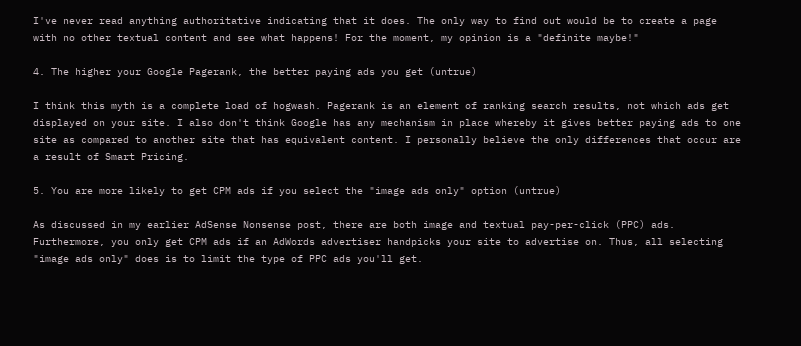I've never read anything authoritative indicating that it does. The only way to find out would be to create a page with no other textual content and see what happens! For the moment, my opinion is a "definite maybe!"

4. The higher your Google Pagerank, the better paying ads you get (untrue)

I think this myth is a complete load of hogwash. Pagerank is an element of ranking search results, not which ads get displayed on your site. I also don't think Google has any mechanism in place whereby it gives better paying ads to one site as compared to another site that has equivalent content. I personally believe the only differences that occur are a result of Smart Pricing.

5. You are more likely to get CPM ads if you select the "image ads only" option (untrue)

As discussed in my earlier AdSense Nonsense post, there are both image and textual pay-per-click (PPC) ads. Furthermore, you only get CPM ads if an AdWords advertiser handpicks your site to advertise on. Thus, all selecting "image ads only" does is to limit the type of PPC ads you'll get.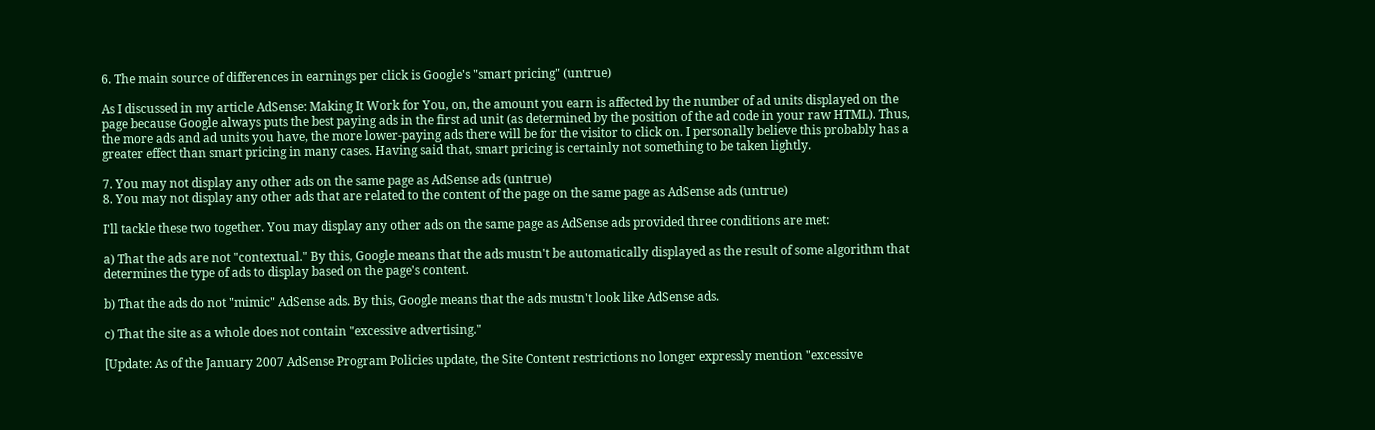6. The main source of differences in earnings per click is Google's "smart pricing" (untrue)

As I discussed in my article AdSense: Making It Work for You, on, the amount you earn is affected by the number of ad units displayed on the page because Google always puts the best paying ads in the first ad unit (as determined by the position of the ad code in your raw HTML). Thus, the more ads and ad units you have, the more lower-paying ads there will be for the visitor to click on. I personally believe this probably has a greater effect than smart pricing in many cases. Having said that, smart pricing is certainly not something to be taken lightly.

7. You may not display any other ads on the same page as AdSense ads (untrue)
8. You may not display any other ads that are related to the content of the page on the same page as AdSense ads (untrue)

I'll tackle these two together. You may display any other ads on the same page as AdSense ads provided three conditions are met:

a) That the ads are not "contextual." By this, Google means that the ads mustn't be automatically displayed as the result of some algorithm that determines the type of ads to display based on the page's content.

b) That the ads do not "mimic" AdSense ads. By this, Google means that the ads mustn't look like AdSense ads.

c) That the site as a whole does not contain "excessive advertising."

[Update: As of the January 2007 AdSense Program Policies update, the Site Content restrictions no longer expressly mention "excessive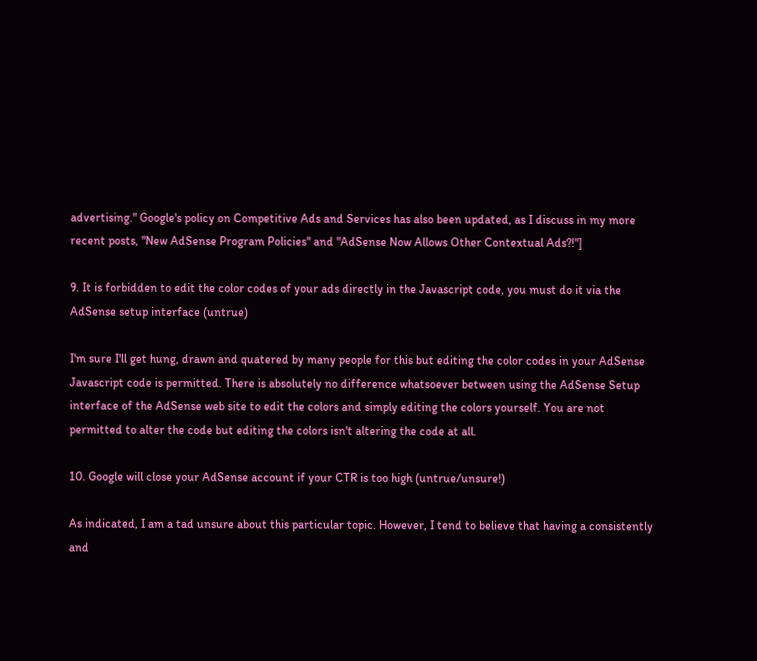advertising." Google's policy on Competitive Ads and Services has also been updated, as I discuss in my more recent posts, "New AdSense Program Policies" and "AdSense Now Allows Other Contextual Ads?!"]

9. It is forbidden to edit the color codes of your ads directly in the Javascript code, you must do it via the AdSense setup interface (untrue)

I'm sure I'll get hung, drawn and quatered by many people for this but editing the color codes in your AdSense Javascript code is permitted. There is absolutely no difference whatsoever between using the AdSense Setup interface of the AdSense web site to edit the colors and simply editing the colors yourself. You are not permitted to alter the code but editing the colors isn't altering the code at all.

10. Google will close your AdSense account if your CTR is too high (untrue/unsure!)

As indicated, I am a tad unsure about this particular topic. However, I tend to believe that having a consistently and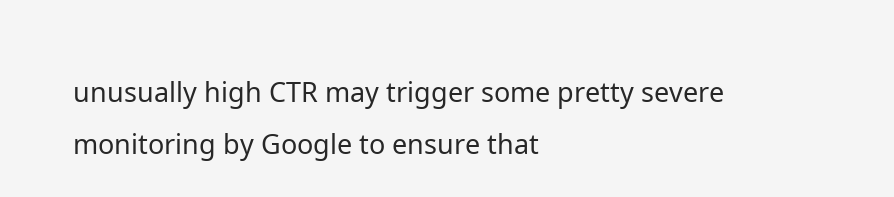unusually high CTR may trigger some pretty severe monitoring by Google to ensure that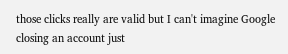those clicks really are valid but I can't imagine Google closing an account just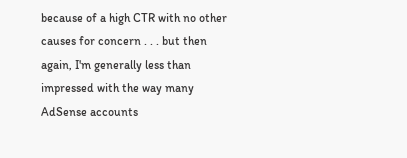because of a high CTR with no other causes for concern . . . but then again, I'm generally less than impressed with the way many AdSense accounts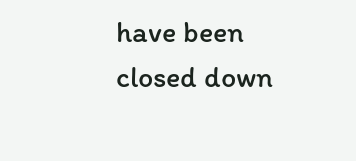have been closed down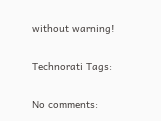without warning!

Technorati Tags:

No comments: